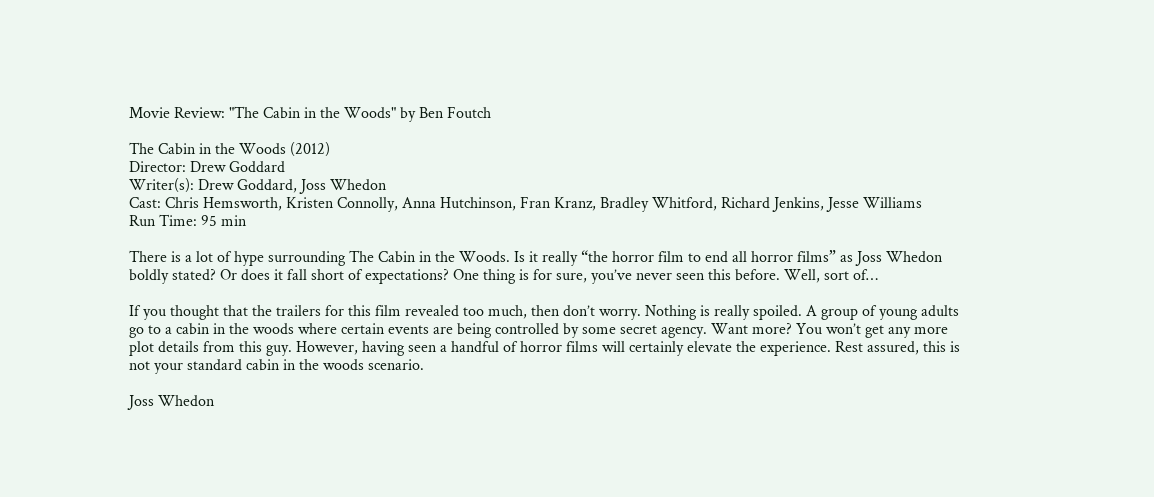Movie Review: "The Cabin in the Woods" by Ben Foutch

The Cabin in the Woods (2012)
Director: Drew Goddard
Writer(s): Drew Goddard, Joss Whedon
Cast: Chris Hemsworth, Kristen Connolly, Anna Hutchinson, Fran Kranz, Bradley Whitford, Richard Jenkins, Jesse Williams
Run Time: 95 min

There is a lot of hype surrounding The Cabin in the Woods. Is it really “the horror film to end all horror films” as Joss Whedon boldly stated? Or does it fall short of expectations? One thing is for sure, you’ve never seen this before. Well, sort of…

If you thought that the trailers for this film revealed too much, then don’t worry. Nothing is really spoiled. A group of young adults go to a cabin in the woods where certain events are being controlled by some secret agency. Want more? You won’t get any more plot details from this guy. However, having seen a handful of horror films will certainly elevate the experience. Rest assured, this is not your standard cabin in the woods scenario.

Joss Whedon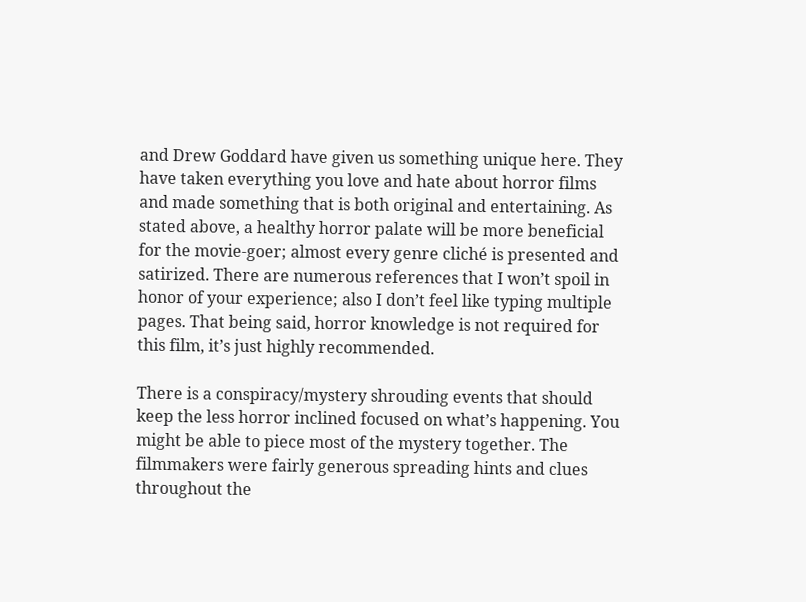and Drew Goddard have given us something unique here. They have taken everything you love and hate about horror films and made something that is both original and entertaining. As stated above, a healthy horror palate will be more beneficial for the movie-goer; almost every genre cliché is presented and satirized. There are numerous references that I won’t spoil in honor of your experience; also I don’t feel like typing multiple pages. That being said, horror knowledge is not required for this film, it’s just highly recommended.

There is a conspiracy/mystery shrouding events that should keep the less horror inclined focused on what’s happening. You might be able to piece most of the mystery together. The filmmakers were fairly generous spreading hints and clues throughout the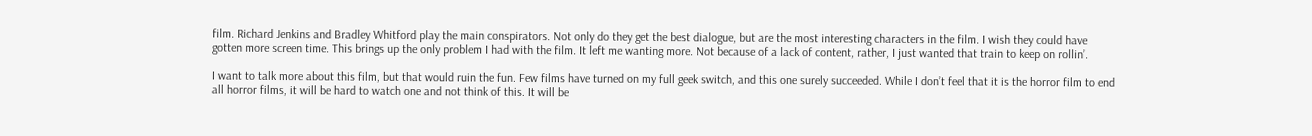film. Richard Jenkins and Bradley Whitford play the main conspirators. Not only do they get the best dialogue, but are the most interesting characters in the film. I wish they could have gotten more screen time. This brings up the only problem I had with the film. It left me wanting more. Not because of a lack of content, rather, I just wanted that train to keep on rollin’.

I want to talk more about this film, but that would ruin the fun. Few films have turned on my full geek switch, and this one surely succeeded. While I don’t feel that it is the horror film to end all horror films, it will be hard to watch one and not think of this. It will be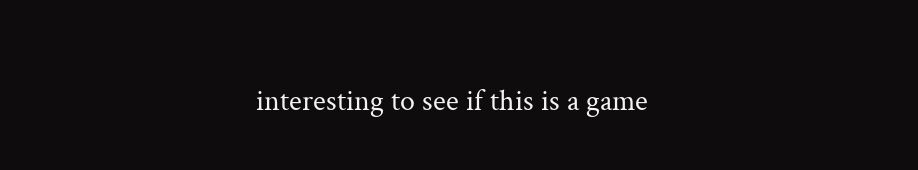interesting to see if this is a game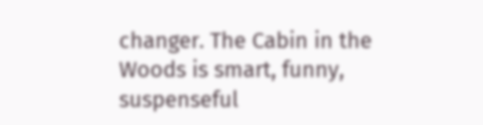changer. The Cabin in the Woods is smart, funny, suspenseful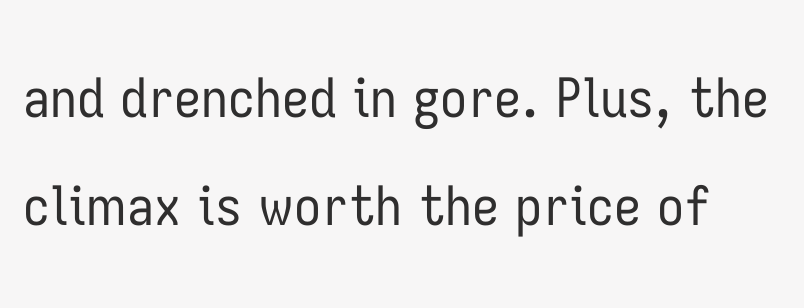and drenched in gore. Plus, the climax is worth the price of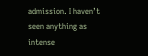admission. I haven’t seen anything as intense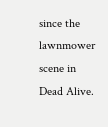since the lawnmower scene in Dead Alive.